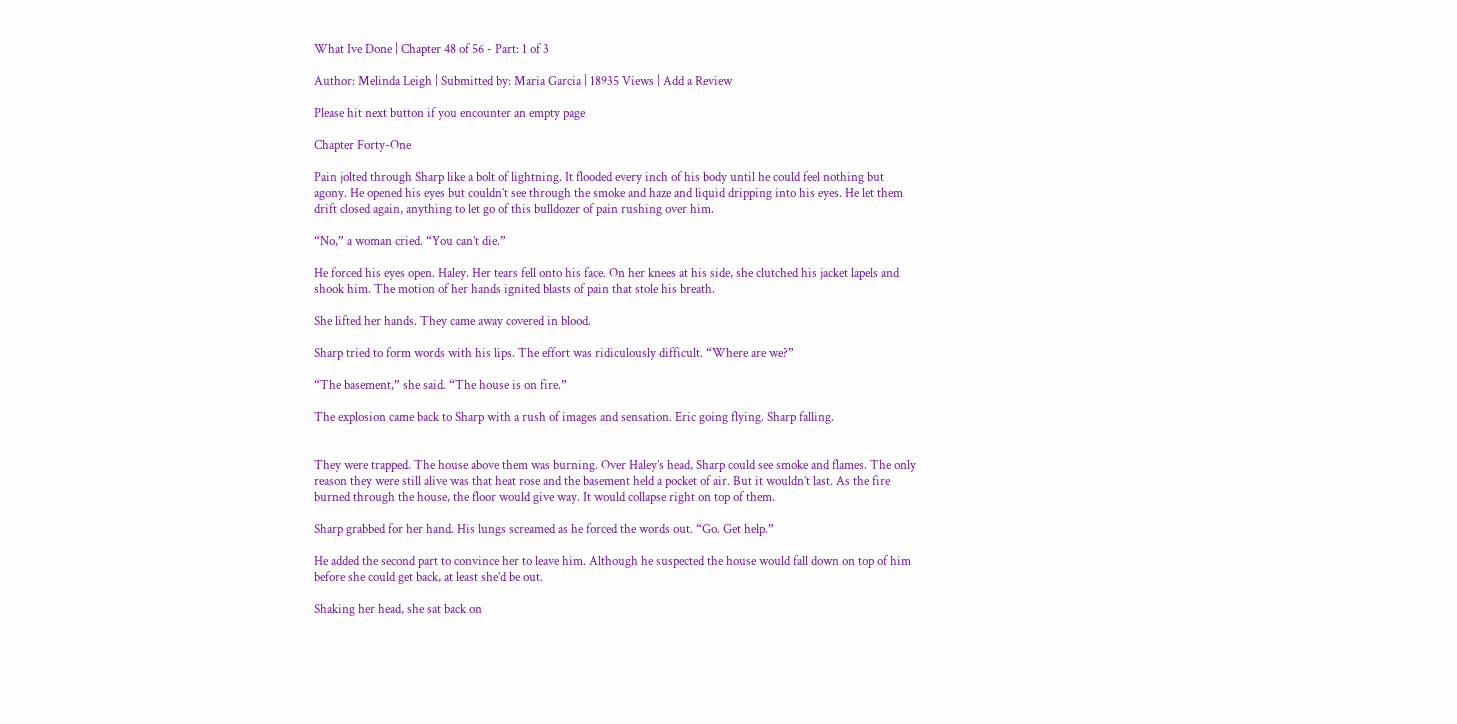What Ive Done | Chapter 48 of 56 - Part: 1 of 3

Author: Melinda Leigh | Submitted by: Maria Garcia | 18935 Views | Add a Review

Please hit next button if you encounter an empty page

Chapter Forty-One

Pain jolted through Sharp like a bolt of lightning. It flooded every inch of his body until he could feel nothing but agony. He opened his eyes but couldn’t see through the smoke and haze and liquid dripping into his eyes. He let them drift closed again, anything to let go of this bulldozer of pain rushing over him.

“No,” a woman cried. “You can’t die.”

He forced his eyes open. Haley. Her tears fell onto his face. On her knees at his side, she clutched his jacket lapels and shook him. The motion of her hands ignited blasts of pain that stole his breath.

She lifted her hands. They came away covered in blood.

Sharp tried to form words with his lips. The effort was ridiculously difficult. “Where are we?”

“The basement,” she said. “The house is on fire.”

The explosion came back to Sharp with a rush of images and sensation. Eric going flying. Sharp falling.


They were trapped. The house above them was burning. Over Haley’s head, Sharp could see smoke and flames. The only reason they were still alive was that heat rose and the basement held a pocket of air. But it wouldn’t last. As the fire burned through the house, the floor would give way. It would collapse right on top of them.

Sharp grabbed for her hand. His lungs screamed as he forced the words out. “Go. Get help.”

He added the second part to convince her to leave him. Although he suspected the house would fall down on top of him before she could get back, at least she’d be out.

Shaking her head, she sat back on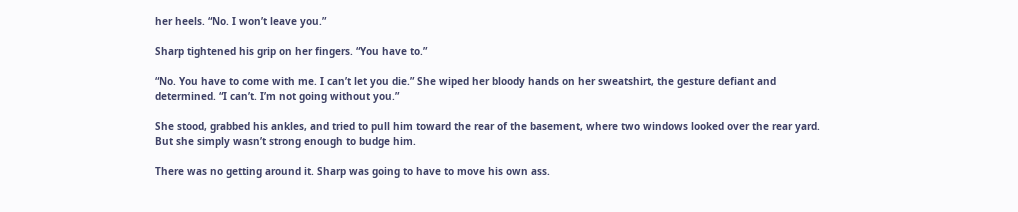her heels. “No. I won’t leave you.”

Sharp tightened his grip on her fingers. “You have to.”

“No. You have to come with me. I can’t let you die.” She wiped her bloody hands on her sweatshirt, the gesture defiant and determined. “I can’t. I’m not going without you.”

She stood, grabbed his ankles, and tried to pull him toward the rear of the basement, where two windows looked over the rear yard. But she simply wasn’t strong enough to budge him.

There was no getting around it. Sharp was going to have to move his own ass.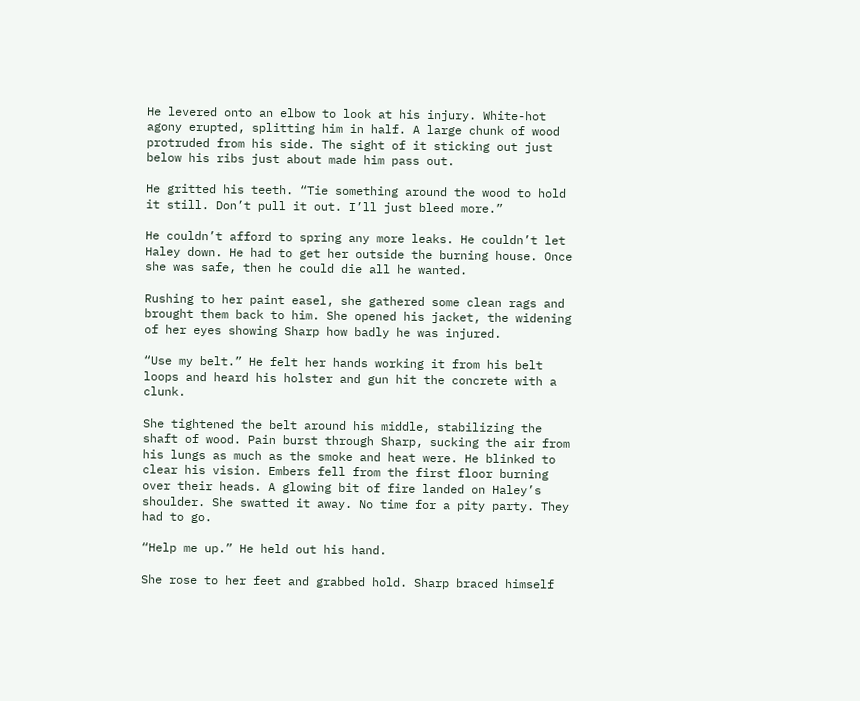He levered onto an elbow to look at his injury. White-hot agony erupted, splitting him in half. A large chunk of wood protruded from his side. The sight of it sticking out just below his ribs just about made him pass out.

He gritted his teeth. “Tie something around the wood to hold it still. Don’t pull it out. I’ll just bleed more.”

He couldn’t afford to spring any more leaks. He couldn’t let Haley down. He had to get her outside the burning house. Once she was safe, then he could die all he wanted.

Rushing to her paint easel, she gathered some clean rags and brought them back to him. She opened his jacket, the widening of her eyes showing Sharp how badly he was injured.

“Use my belt.” He felt her hands working it from his belt loops and heard his holster and gun hit the concrete with a clunk.

She tightened the belt around his middle, stabilizing the shaft of wood. Pain burst through Sharp, sucking the air from his lungs as much as the smoke and heat were. He blinked to clear his vision. Embers fell from the first floor burning over their heads. A glowing bit of fire landed on Haley’s shoulder. She swatted it away. No time for a pity party. They had to go.

“Help me up.” He held out his hand.

She rose to her feet and grabbed hold. Sharp braced himself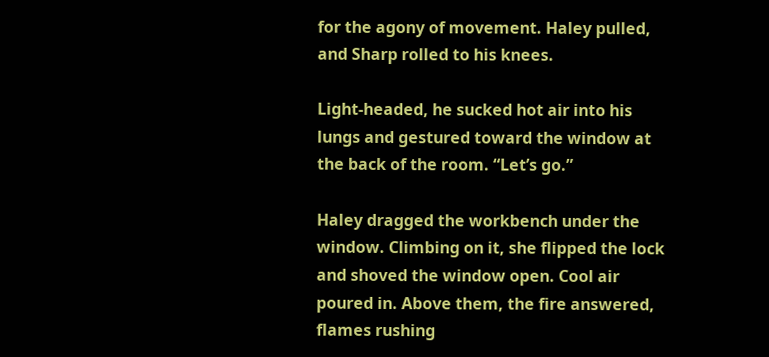for the agony of movement. Haley pulled, and Sharp rolled to his knees.

Light-headed, he sucked hot air into his lungs and gestured toward the window at the back of the room. “Let’s go.”

Haley dragged the workbench under the window. Climbing on it, she flipped the lock and shoved the window open. Cool air poured in. Above them, the fire answered, flames rushing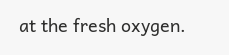at the fresh oxygen.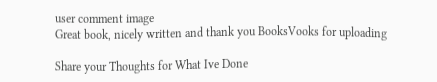user comment image
Great book, nicely written and thank you BooksVooks for uploading

Share your Thoughts for What Ive Done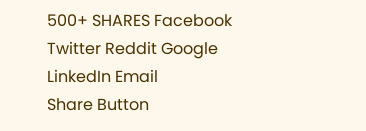500+ SHARES Facebook Twitter Reddit Google LinkedIn Email
Share Button